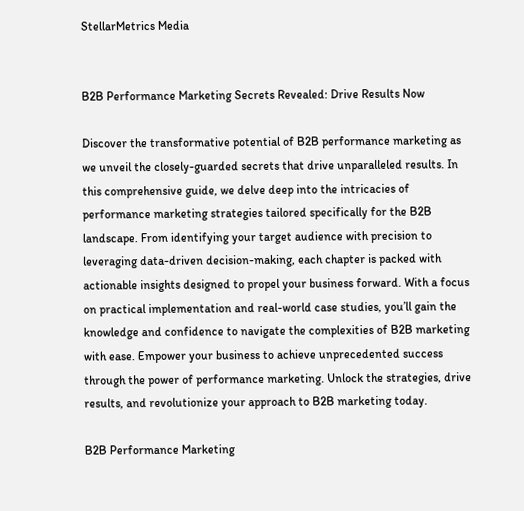StellarMetrics Media


B2B Performance Marketing Secrets Revealed: Drive Results Now

Discover the transformative potential of B2B performance marketing as we unveil the closely-guarded secrets that drive unparalleled results. In this comprehensive guide, we delve deep into the intricacies of performance marketing strategies tailored specifically for the B2B landscape. From identifying your target audience with precision to leveraging data-driven decision-making, each chapter is packed with actionable insights designed to propel your business forward. With a focus on practical implementation and real-world case studies, you’ll gain the knowledge and confidence to navigate the complexities of B2B marketing with ease. Empower your business to achieve unprecedented success through the power of performance marketing. Unlock the strategies, drive results, and revolutionize your approach to B2B marketing today.

B2B Performance Marketing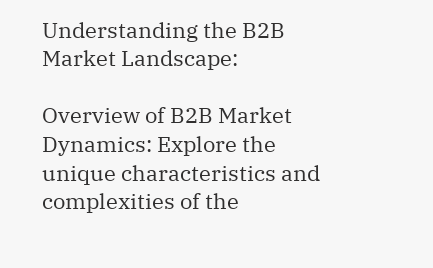Understanding the B2B Market Landscape:

Overview of B2B Market Dynamics: Explore the unique characteristics and complexities of the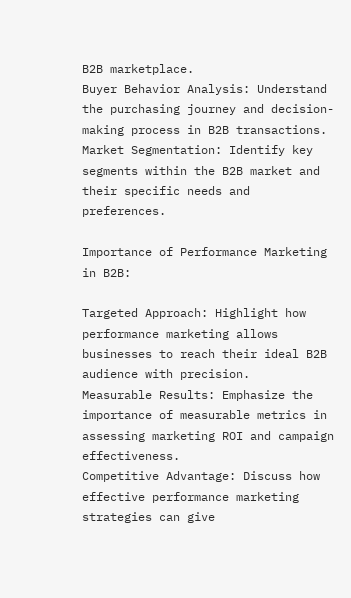B2B marketplace.
Buyer Behavior Analysis: Understand the purchasing journey and decision-making process in B2B transactions.
Market Segmentation: Identify key segments within the B2B market and their specific needs and preferences.

Importance of Performance Marketing in B2B:

Targeted Approach: Highlight how performance marketing allows businesses to reach their ideal B2B audience with precision.
Measurable Results: Emphasize the importance of measurable metrics in assessing marketing ROI and campaign effectiveness.
Competitive Advantage: Discuss how effective performance marketing strategies can give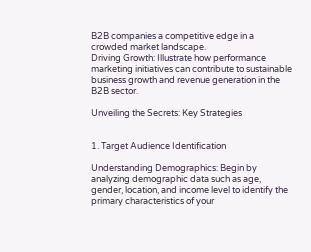B2B companies a competitive edge in a crowded market landscape.
Driving Growth: Illustrate how performance marketing initiatives can contribute to sustainable business growth and revenue generation in the B2B sector.

Unveiling the Secrets: Key Strategies


1. Target Audience Identification

Understanding Demographics: Begin by analyzing demographic data such as age, gender, location, and income level to identify the primary characteristics of your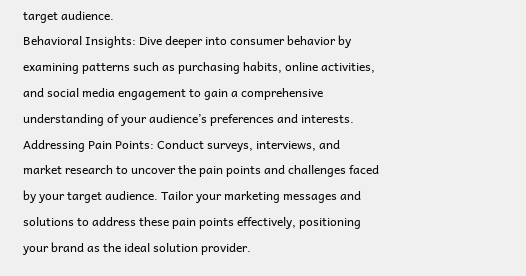target audience.
Behavioral Insights: Dive deeper into consumer behavior by examining patterns such as purchasing habits, online activities, and social media engagement to gain a comprehensive understanding of your audience’s preferences and interests.
Addressing Pain Points: Conduct surveys, interviews, and market research to uncover the pain points and challenges faced by your target audience. Tailor your marketing messages and solutions to address these pain points effectively, positioning your brand as the ideal solution provider.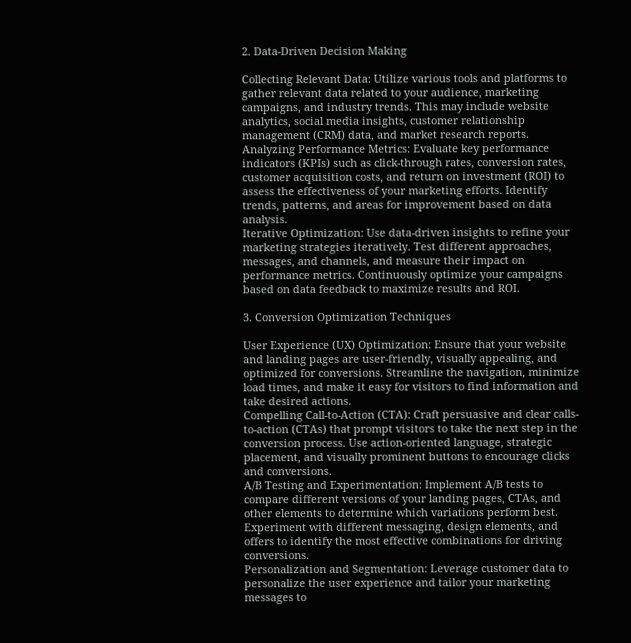2. Data-Driven Decision Making

Collecting Relevant Data: Utilize various tools and platforms to gather relevant data related to your audience, marketing campaigns, and industry trends. This may include website analytics, social media insights, customer relationship management (CRM) data, and market research reports.
Analyzing Performance Metrics: Evaluate key performance indicators (KPIs) such as click-through rates, conversion rates, customer acquisition costs, and return on investment (ROI) to assess the effectiveness of your marketing efforts. Identify trends, patterns, and areas for improvement based on data analysis.
Iterative Optimization: Use data-driven insights to refine your marketing strategies iteratively. Test different approaches, messages, and channels, and measure their impact on performance metrics. Continuously optimize your campaigns based on data feedback to maximize results and ROI.

3. Conversion Optimization Techniques

User Experience (UX) Optimization: Ensure that your website and landing pages are user-friendly, visually appealing, and optimized for conversions. Streamline the navigation, minimize load times, and make it easy for visitors to find information and take desired actions.
Compelling Call-to-Action (CTA): Craft persuasive and clear calls-to-action (CTAs) that prompt visitors to take the next step in the conversion process. Use action-oriented language, strategic placement, and visually prominent buttons to encourage clicks and conversions.
A/B Testing and Experimentation: Implement A/B tests to compare different versions of your landing pages, CTAs, and other elements to determine which variations perform best. Experiment with different messaging, design elements, and offers to identify the most effective combinations for driving conversions.
Personalization and Segmentation: Leverage customer data to personalize the user experience and tailor your marketing messages to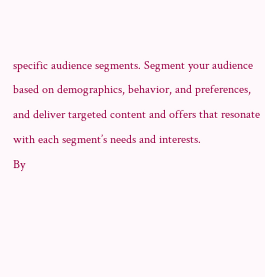specific audience segments. Segment your audience based on demographics, behavior, and preferences, and deliver targeted content and offers that resonate with each segment’s needs and interests.
By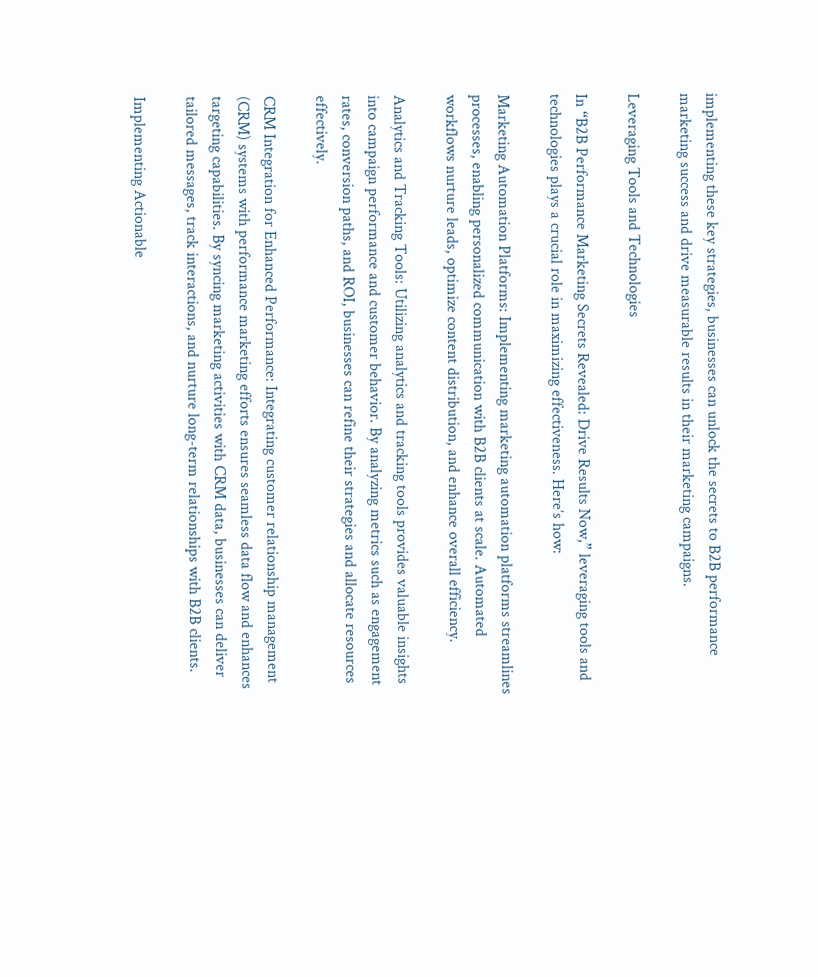implementing these key strategies, businesses can unlock the secrets to B2B performance marketing success and drive measurable results in their marketing campaigns.

Leveraging Tools and Technologies

In “B2B Performance Marketing Secrets Revealed: Drive Results Now,” leveraging tools and technologies plays a crucial role in maximizing effectiveness. Here’s how:

Marketing Automation Platforms: Implementing marketing automation platforms streamlines processes, enabling personalized communication with B2B clients at scale. Automated workflows nurture leads, optimize content distribution, and enhance overall efficiency.

Analytics and Tracking Tools: Utilizing analytics and tracking tools provides valuable insights into campaign performance and customer behavior. By analyzing metrics such as engagement rates, conversion paths, and ROI, businesses can refine their strategies and allocate resources effectively.

CRM Integration for Enhanced Performance: Integrating customer relationship management (CRM) systems with performance marketing efforts ensures seamless data flow and enhances targeting capabilities. By syncing marketing activities with CRM data, businesses can deliver tailored messages, track interactions, and nurture long-term relationships with B2B clients.

Implementing Actionable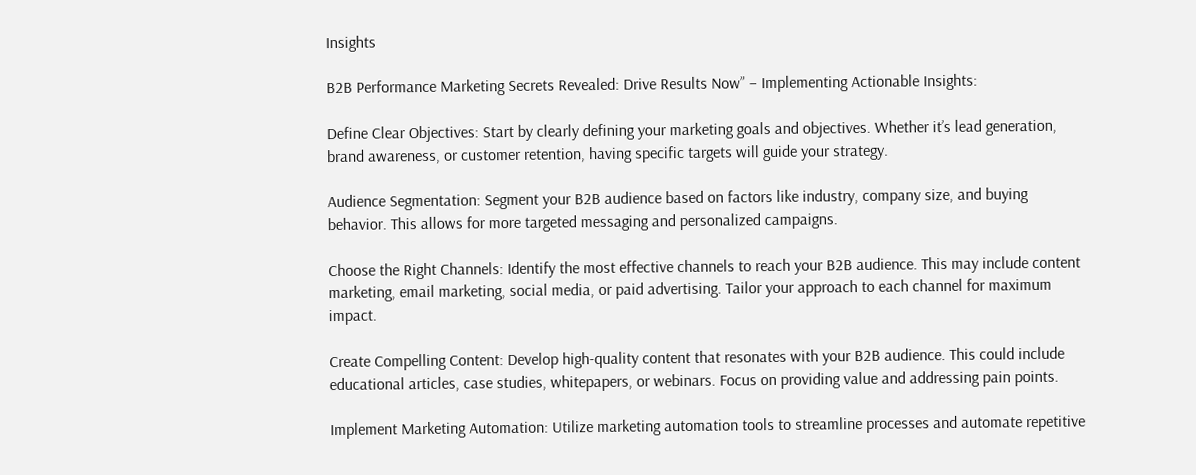Insights

B2B Performance Marketing Secrets Revealed: Drive Results Now” – Implementing Actionable Insights:

Define Clear Objectives: Start by clearly defining your marketing goals and objectives. Whether it’s lead generation, brand awareness, or customer retention, having specific targets will guide your strategy.

Audience Segmentation: Segment your B2B audience based on factors like industry, company size, and buying behavior. This allows for more targeted messaging and personalized campaigns.

Choose the Right Channels: Identify the most effective channels to reach your B2B audience. This may include content marketing, email marketing, social media, or paid advertising. Tailor your approach to each channel for maximum impact.

Create Compelling Content: Develop high-quality content that resonates with your B2B audience. This could include educational articles, case studies, whitepapers, or webinars. Focus on providing value and addressing pain points.

Implement Marketing Automation: Utilize marketing automation tools to streamline processes and automate repetitive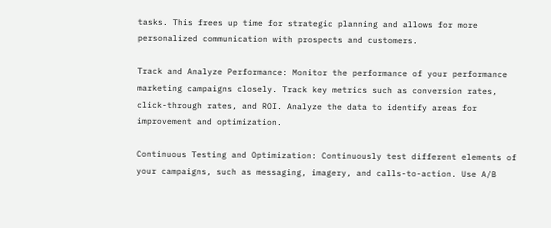tasks. This frees up time for strategic planning and allows for more personalized communication with prospects and customers.

Track and Analyze Performance: Monitor the performance of your performance marketing campaigns closely. Track key metrics such as conversion rates, click-through rates, and ROI. Analyze the data to identify areas for improvement and optimization.

Continuous Testing and Optimization: Continuously test different elements of your campaigns, such as messaging, imagery, and calls-to-action. Use A/B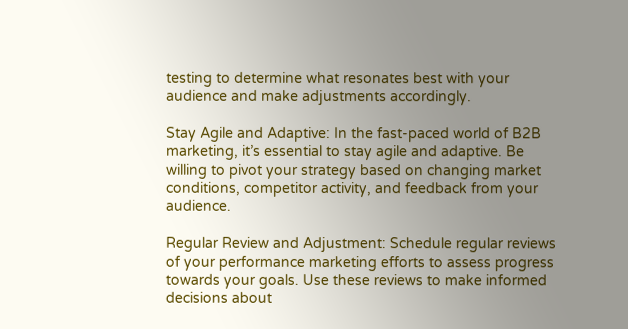testing to determine what resonates best with your audience and make adjustments accordingly.

Stay Agile and Adaptive: In the fast-paced world of B2B marketing, it’s essential to stay agile and adaptive. Be willing to pivot your strategy based on changing market conditions, competitor activity, and feedback from your audience.

Regular Review and Adjustment: Schedule regular reviews of your performance marketing efforts to assess progress towards your goals. Use these reviews to make informed decisions about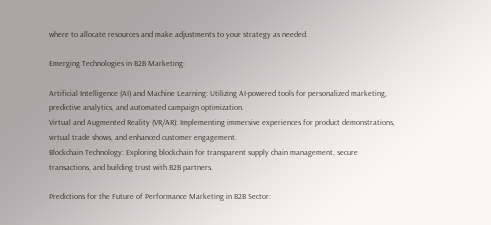where to allocate resources and make adjustments to your strategy as needed.

Emerging Technologies in B2B Marketing:

Artificial Intelligence (AI) and Machine Learning: Utilizing AI-powered tools for personalized marketing, predictive analytics, and automated campaign optimization.
Virtual and Augmented Reality (VR/AR): Implementing immersive experiences for product demonstrations, virtual trade shows, and enhanced customer engagement.
Blockchain Technology: Exploring blockchain for transparent supply chain management, secure transactions, and building trust with B2B partners.

Predictions for the Future of Performance Marketing in B2B Sector: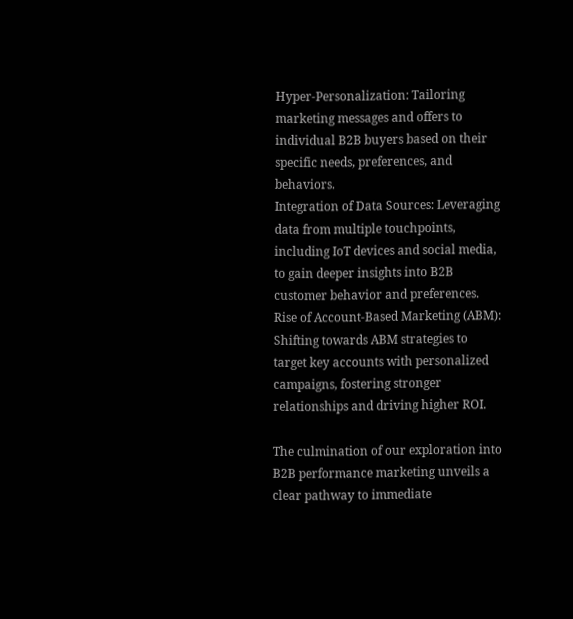Hyper-Personalization: Tailoring marketing messages and offers to individual B2B buyers based on their specific needs, preferences, and behaviors.
Integration of Data Sources: Leveraging data from multiple touchpoints, including IoT devices and social media, to gain deeper insights into B2B customer behavior and preferences.
Rise of Account-Based Marketing (ABM): Shifting towards ABM strategies to target key accounts with personalized campaigns, fostering stronger relationships and driving higher ROI.

The culmination of our exploration into B2B performance marketing unveils a clear pathway to immediate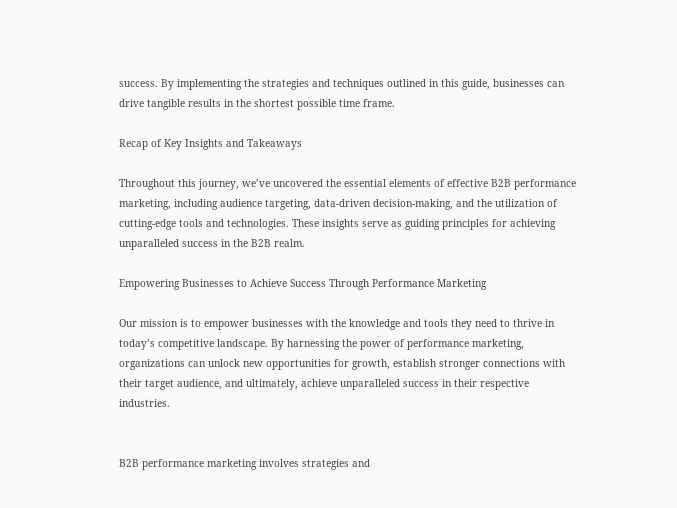success. By implementing the strategies and techniques outlined in this guide, businesses can drive tangible results in the shortest possible time frame.

Recap of Key Insights and Takeaways

Throughout this journey, we’ve uncovered the essential elements of effective B2B performance marketing, including audience targeting, data-driven decision-making, and the utilization of cutting-edge tools and technologies. These insights serve as guiding principles for achieving unparalleled success in the B2B realm.

Empowering Businesses to Achieve Success Through Performance Marketing

Our mission is to empower businesses with the knowledge and tools they need to thrive in today’s competitive landscape. By harnessing the power of performance marketing, organizations can unlock new opportunities for growth, establish stronger connections with their target audience, and ultimately, achieve unparalleled success in their respective industries.


B2B performance marketing involves strategies and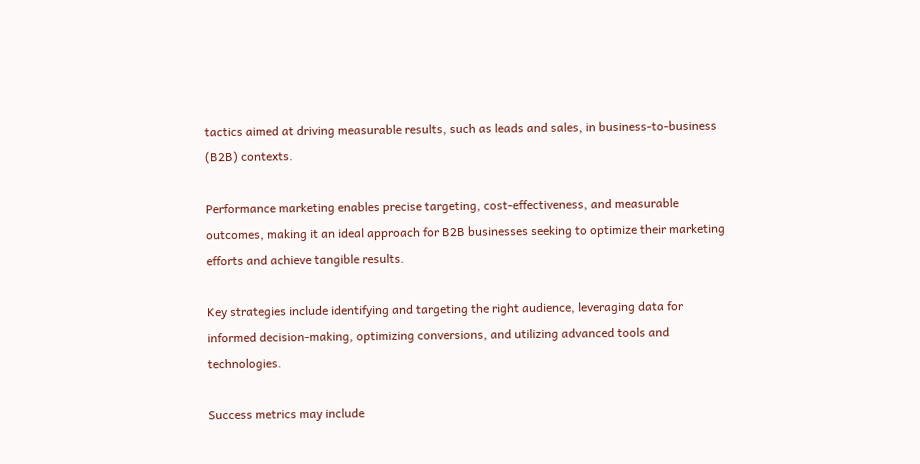tactics aimed at driving measurable results, such as leads and sales, in business-to-business (B2B) contexts.

Performance marketing enables precise targeting, cost-effectiveness, and measurable outcomes, making it an ideal approach for B2B businesses seeking to optimize their marketing efforts and achieve tangible results.

Key strategies include identifying and targeting the right audience, leveraging data for informed decision-making, optimizing conversions, and utilizing advanced tools and technologies.

Success metrics may include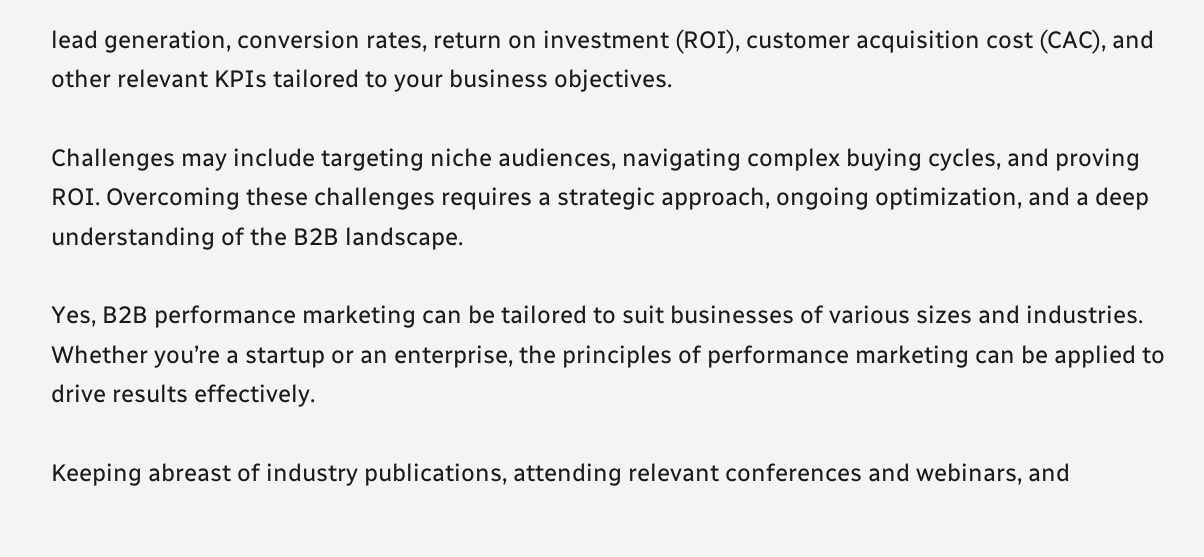lead generation, conversion rates, return on investment (ROI), customer acquisition cost (CAC), and other relevant KPIs tailored to your business objectives.

Challenges may include targeting niche audiences, navigating complex buying cycles, and proving ROI. Overcoming these challenges requires a strategic approach, ongoing optimization, and a deep understanding of the B2B landscape.

Yes, B2B performance marketing can be tailored to suit businesses of various sizes and industries. Whether you’re a startup or an enterprise, the principles of performance marketing can be applied to drive results effectively.

Keeping abreast of industry publications, attending relevant conferences and webinars, and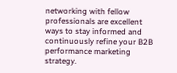networking with fellow professionals are excellent ways to stay informed and continuously refine your B2B performance marketing strategy.